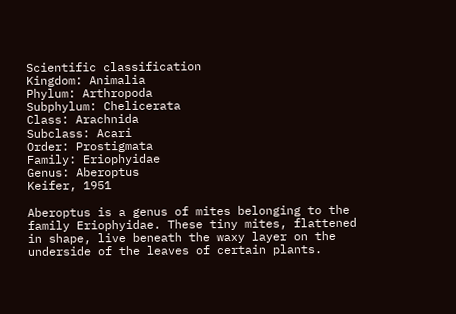Scientific classification
Kingdom: Animalia
Phylum: Arthropoda
Subphylum: Chelicerata
Class: Arachnida
Subclass: Acari
Order: Prostigmata
Family: Eriophyidae
Genus: Aberoptus
Keifer, 1951

Aberoptus is a genus of mites belonging to the family Eriophyidae. These tiny mites, flattened in shape, live beneath the waxy layer on the underside of the leaves of certain plants.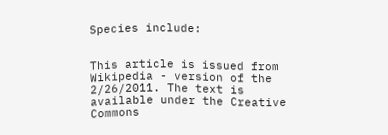Species include:


This article is issued from Wikipedia - version of the 2/26/2011. The text is available under the Creative Commons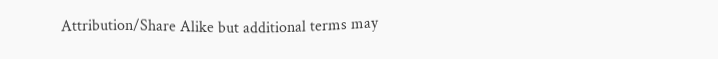Attribution/Share Alike but additional terms may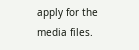apply for the media files.